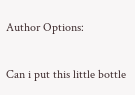Author Options:

Can i put this little bottle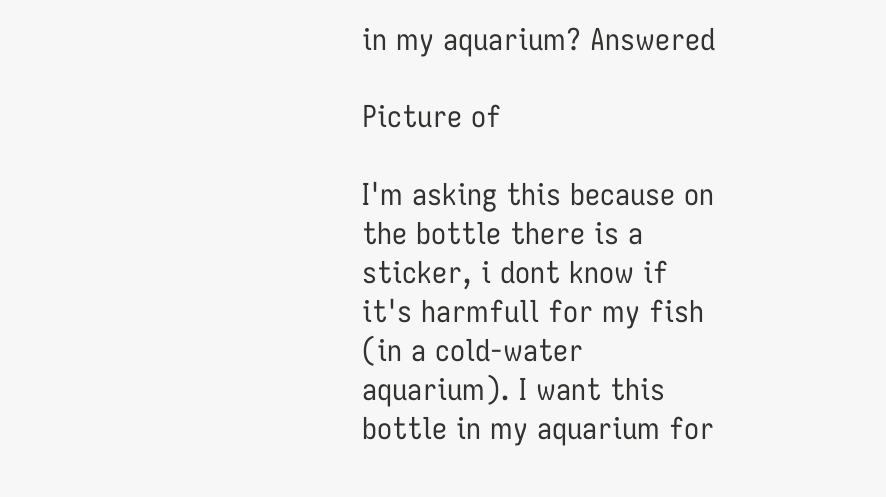in my aquarium? Answered

Picture of

I'm asking this because on the bottle there is a sticker, i dont know if it's harmfull for my fish (in a cold-water aquarium). I want this bottle in my aquarium for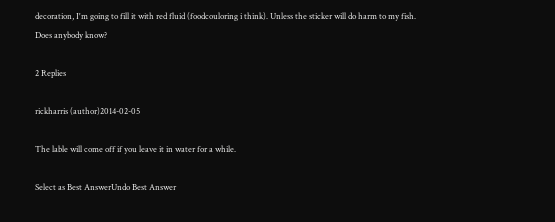decoration, I'm going to fill it with red fluid (foodcouloring i think). Unless the sticker will do harm to my fish. Does anybody know?

2 Replies

rickharris (author)2014-02-05

The lable will come off if you leave it in water for a while.

Select as Best AnswerUndo Best Answer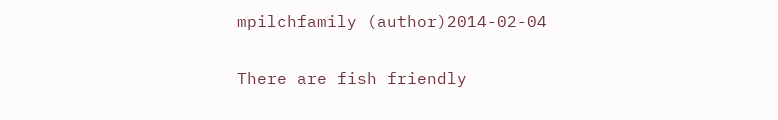mpilchfamily (author)2014-02-04

There are fish friendly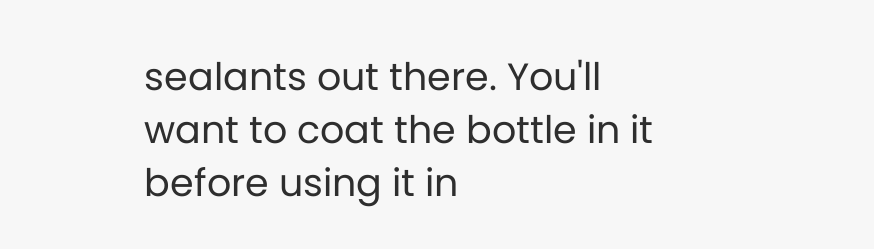sealants out there. You'll want to coat the bottle in it before using it in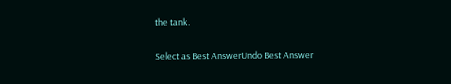the tank.

Select as Best AnswerUndo Best Answer